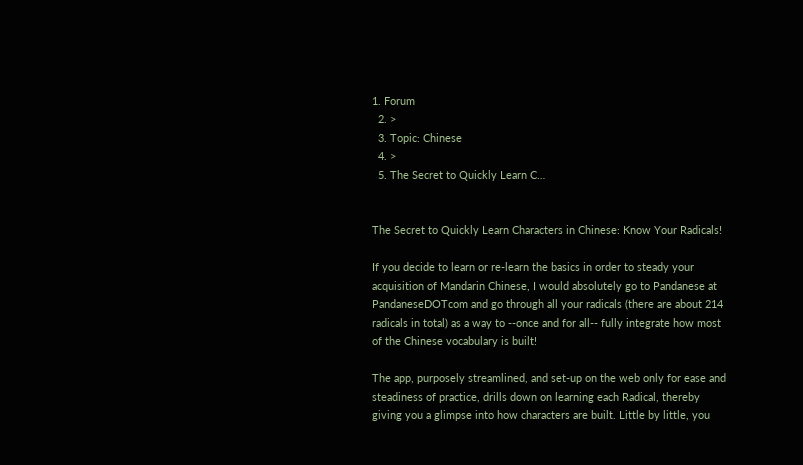1. Forum
  2. >
  3. Topic: Chinese
  4. >
  5. The Secret to Quickly Learn C…


The Secret to Quickly Learn Characters in Chinese: Know Your Radicals!

If you decide to learn or re-learn the basics in order to steady your acquisition of Mandarin Chinese, I would absolutely go to Pandanese at PandaneseDOTcom and go through all your radicals (there are about 214 radicals in total) as a way to --once and for all-- fully integrate how most of the Chinese vocabulary is built!

The app, purposely streamlined, and set-up on the web only for ease and steadiness of practice, drills down on learning each Radical, thereby giving you a glimpse into how characters are built. Little by little, you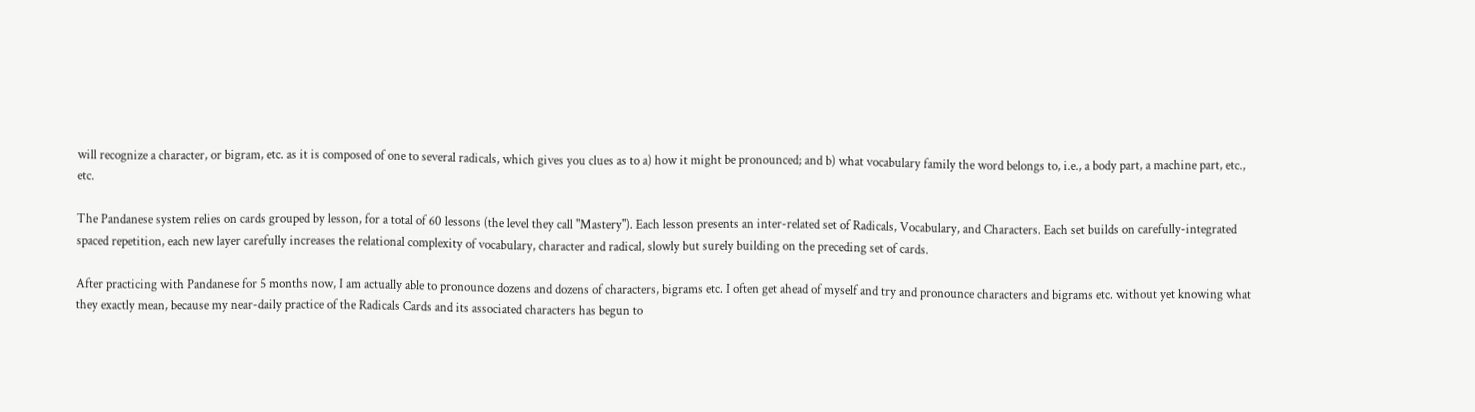will recognize a character, or bigram, etc. as it is composed of one to several radicals, which gives you clues as to a) how it might be pronounced; and b) what vocabulary family the word belongs to, i.e., a body part, a machine part, etc., etc.

The Pandanese system relies on cards grouped by lesson, for a total of 60 lessons (the level they call "Mastery"). Each lesson presents an inter-related set of Radicals, Vocabulary, and Characters. Each set builds on carefully-integrated spaced repetition, each new layer carefully increases the relational complexity of vocabulary, character and radical, slowly but surely building on the preceding set of cards.

After practicing with Pandanese for 5 months now, I am actually able to pronounce dozens and dozens of characters, bigrams etc. I often get ahead of myself and try and pronounce characters and bigrams etc. without yet knowing what they exactly mean, because my near-daily practice of the Radicals Cards and its associated characters has begun to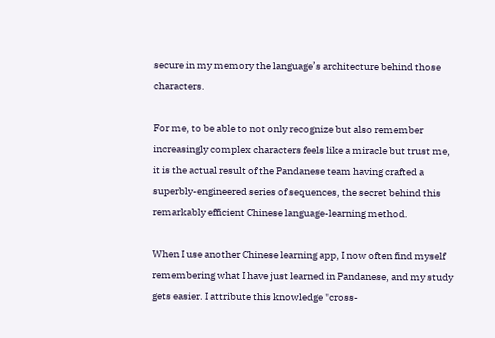secure in my memory the language’s architecture behind those characters.

For me, to be able to not only recognize but also remember increasingly complex characters feels like a miracle but trust me, it is the actual result of the Pandanese team having crafted a superbly-engineered series of sequences, the secret behind this remarkably efficient Chinese language-learning method.

When I use another Chinese learning app, I now often find myself remembering what I have just learned in Pandanese, and my study gets easier. I attribute this knowledge "cross-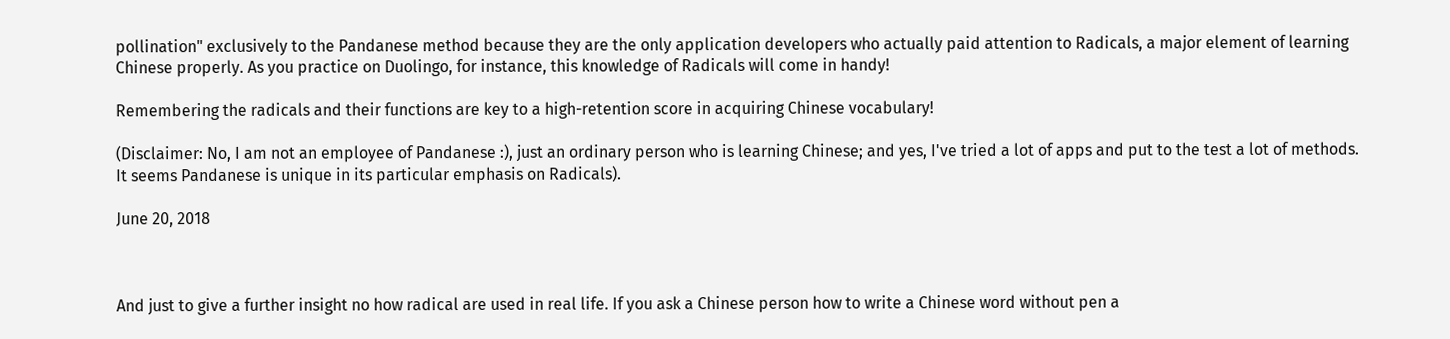pollination" exclusively to the Pandanese method because they are the only application developers who actually paid attention to Radicals, a major element of learning Chinese properly. As you practice on Duolingo, for instance, this knowledge of Radicals will come in handy!

Remembering the radicals and their functions are key to a high-retention score in acquiring Chinese vocabulary!

(Disclaimer: No, I am not an employee of Pandanese :), just an ordinary person who is learning Chinese; and yes, I've tried a lot of apps and put to the test a lot of methods. It seems Pandanese is unique in its particular emphasis on Radicals).

June 20, 2018



And just to give a further insight no how radical are used in real life. If you ask a Chinese person how to write a Chinese word without pen a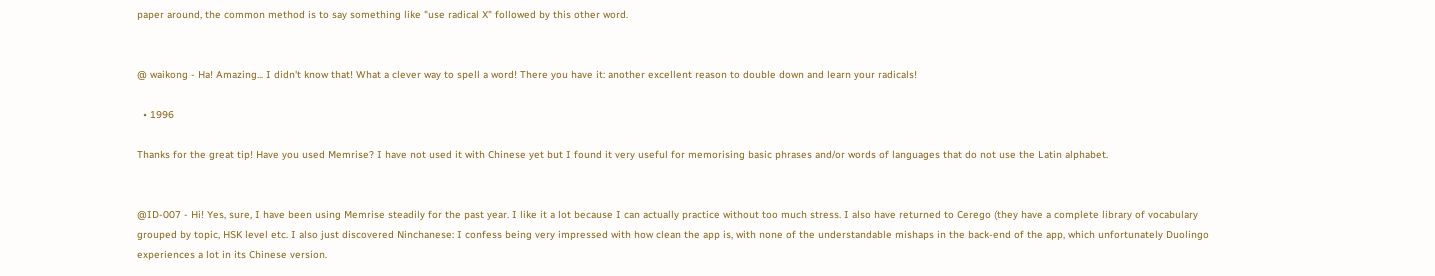paper around, the common method is to say something like "use radical X" followed by this other word.


@ waikong - Ha! Amazing... I didn't know that! What a clever way to spell a word! There you have it: another excellent reason to double down and learn your radicals!

  • 1996

Thanks for the great tip! Have you used Memrise? I have not used it with Chinese yet but I found it very useful for memorising basic phrases and/or words of languages that do not use the Latin alphabet.


@ID-007 - Hi! Yes, sure, I have been using Memrise steadily for the past year. I like it a lot because I can actually practice without too much stress. I also have returned to Cerego (they have a complete library of vocabulary grouped by topic, HSK level etc. I also just discovered Ninchanese: I confess being very impressed with how clean the app is, with none of the understandable mishaps in the back-end of the app, which unfortunately Duolingo experiences a lot in its Chinese version.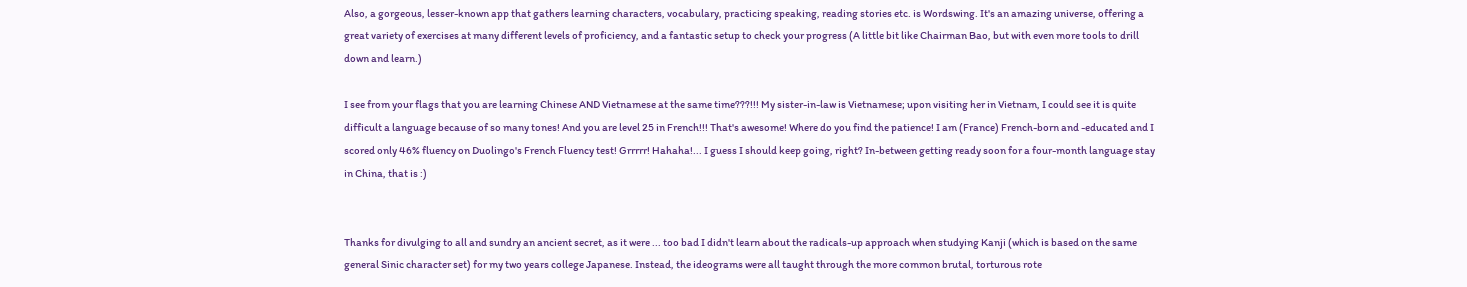Also, a gorgeous, lesser-known app that gathers learning characters, vocabulary, practicing speaking, reading stories etc. is Wordswing. It's an amazing universe, offering a great variety of exercises at many different levels of proficiency, and a fantastic setup to check your progress (A little bit like Chairman Bao, but with even more tools to drill down and learn.)

I see from your flags that you are learning Chinese AND Vietnamese at the same time???!!! My sister-in-law is Vietnamese; upon visiting her in Vietnam, I could see it is quite difficult a language because of so many tones! And you are level 25 in French!!! That's awesome! Where do you find the patience! I am (France) French-born and -educated and I scored only 46% fluency on Duolingo's French Fluency test! Grrrrr! Hahaha!... I guess I should keep going, right? In-between getting ready soon for a four-month language stay in China, that is :)


Thanks for divulging to all and sundry an ancient secret, as it were ... too bad I didn't learn about the radicals-up approach when studying Kanji (which is based on the same general Sinic character set) for my two years college Japanese. Instead, the ideograms were all taught through the more common brutal, torturous rote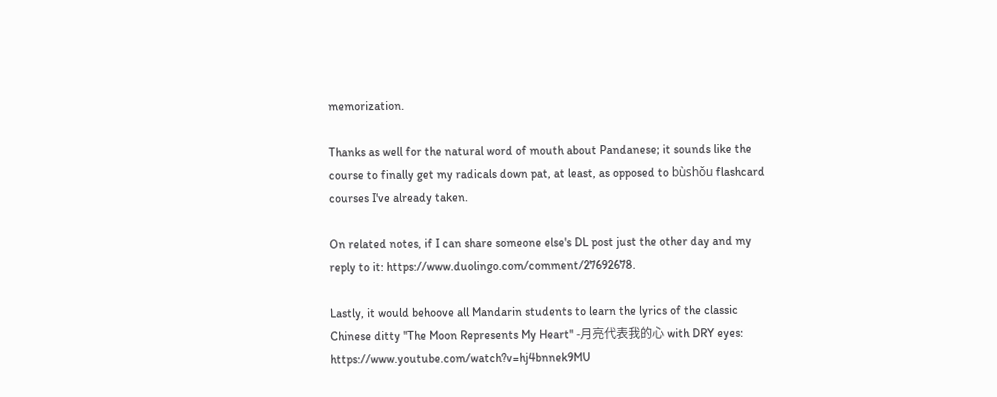memorization.

Thanks as well for the natural word of mouth about Pandanese; it sounds like the course to finally get my radicals down pat, at least, as opposed to bùshǒu flashcard courses I've already taken.

On related notes, if I can share someone else's DL post just the other day and my reply to it: https://www.duolingo.com/comment/27692678.

Lastly, it would behoove all Mandarin students to learn the lyrics of the classic Chinese ditty ''The Moon Represents My Heart'' -月亮代表我的心 with DRY eyes: https://www.youtube.com/watch?v=hj4bnnek9MU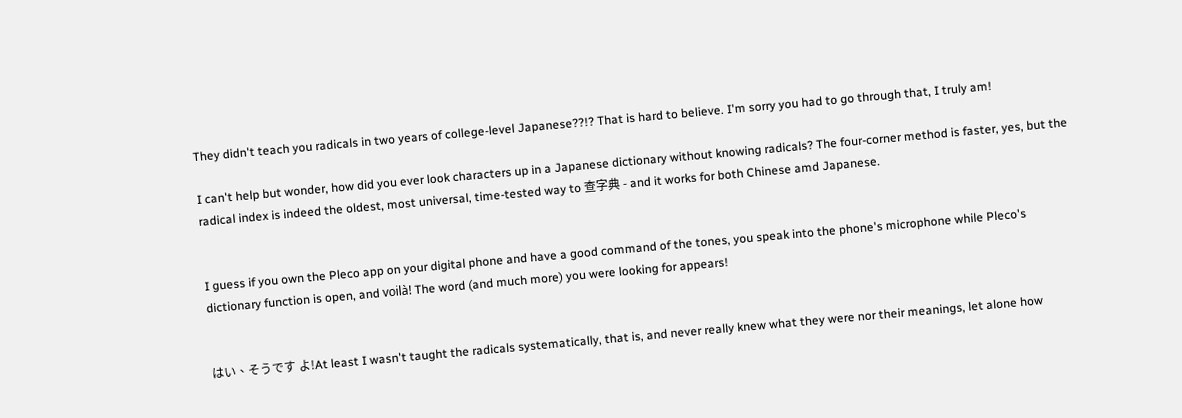They didn't teach you radicals in two years of college-level Japanese??!? That is hard to believe. I'm sorry you had to go through that, I truly am!

I can't help but wonder, how did you ever look characters up in a Japanese dictionary without knowing radicals? The four-corner method is faster, yes, but the radical index is indeed the oldest, most universal, time-tested way to 查字典 - and it works for both Chinese amd Japanese.


I guess if you own the Pleco app on your digital phone and have a good command of the tones, you speak into the phone's microphone while Pleco's dictionary function is open, and voilà! The word (and much more) you were looking for appears!


はい、そうです よ!At least I wasn't taught the radicals systematically, that is, and never really knew what they were nor their meanings, let alone how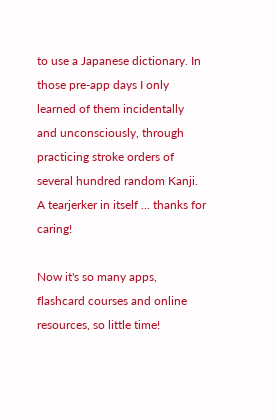to use a Japanese dictionary. In those pre-app days I only learned of them incidentally and unconsciously, through practicing stroke orders of several hundred random Kanji. A tearjerker in itself ... thanks for caring!

Now it's so many apps, flashcard courses and online resources, so little time!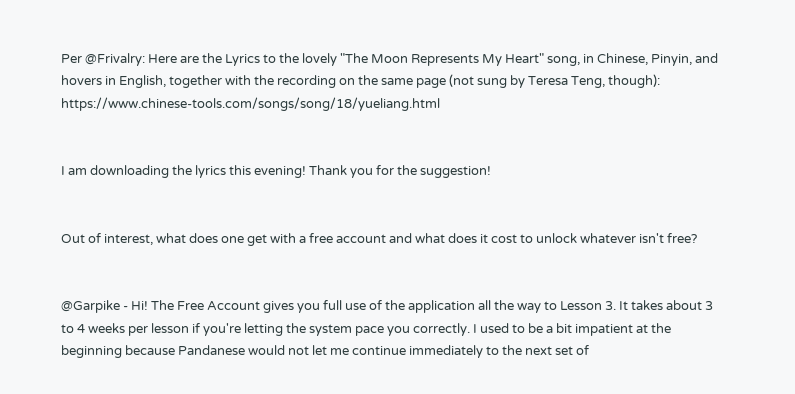Per @Frivalry: Here are the Lyrics to the lovely "The Moon Represents My Heart" song, in Chinese, Pinyin, and hovers in English, together with the recording on the same page (not sung by Teresa Teng, though): https://www.chinese-tools.com/songs/song/18/yueliang.html


I am downloading the lyrics this evening! Thank you for the suggestion!


Out of interest, what does one get with a free account and what does it cost to unlock whatever isn't free?


@Garpike - Hi! The Free Account gives you full use of the application all the way to Lesson 3. It takes about 3 to 4 weeks per lesson if you're letting the system pace you correctly. I used to be a bit impatient at the beginning because Pandanese would not let me continue immediately to the next set of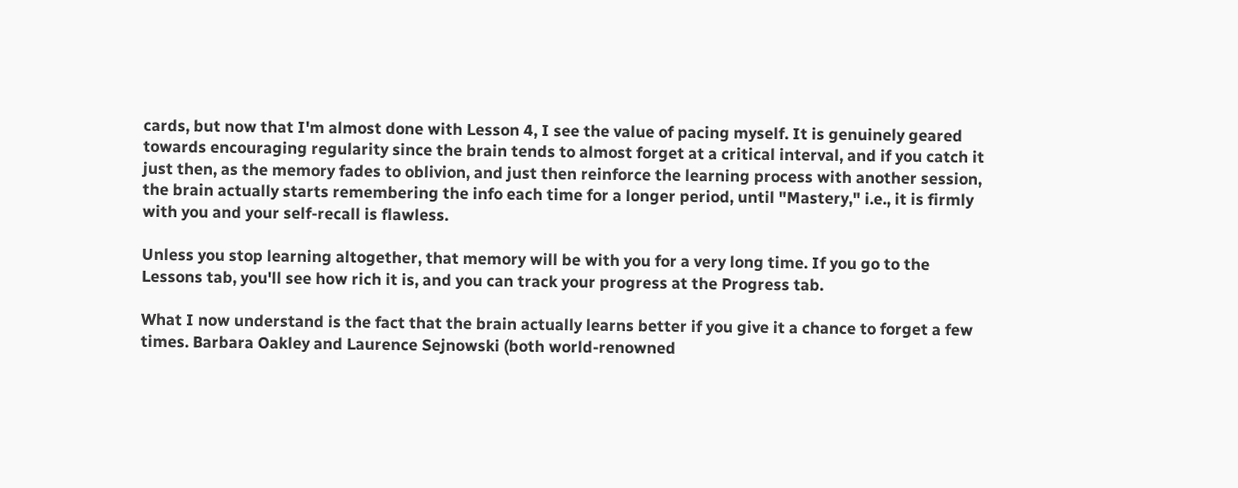cards, but now that I'm almost done with Lesson 4, I see the value of pacing myself. It is genuinely geared towards encouraging regularity since the brain tends to almost forget at a critical interval, and if you catch it just then, as the memory fades to oblivion, and just then reinforce the learning process with another session, the brain actually starts remembering the info each time for a longer period, until "Mastery," i.e., it is firmly with you and your self-recall is flawless.

Unless you stop learning altogether, that memory will be with you for a very long time. If you go to the Lessons tab, you'll see how rich it is, and you can track your progress at the Progress tab.

What I now understand is the fact that the brain actually learns better if you give it a chance to forget a few times. Barbara Oakley and Laurence Sejnowski (both world-renowned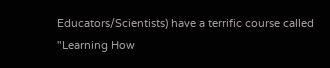Educators/Scientists) have a terrific course called "Learning How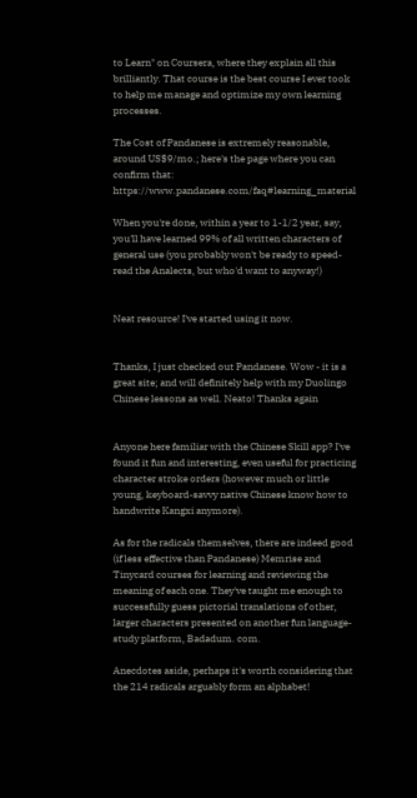to Learn" on Coursera, where they explain all this brilliantly. That course is the best course I ever took to help me manage and optimize my own learning processes.

The Cost of Pandanese is extremely reasonable, around US$9/mo.; here's the page where you can confirm that: https://www.pandanese.com/faq#learning_material

When you're done, within a year to 1-1/2 year, say, you'll have learned 99% of all written characters of general use (you probably won't be ready to speed-read the Analects, but who'd want to anyway!)


Neat resource! I've started using it now.


Thanks, I just checked out Pandanese. Wow - it is a great site; and will definitely help with my Duolingo Chinese lessons as well. Neato! Thanks again


Anyone here familiar with the Chinese Skill app? I've found it fun and interesting, even useful for practicing character stroke orders (however much or little young, keyboard-savvy native Chinese know how to handwrite Kangxi anymore).

As for the radicals themselves, there are indeed good (if less effective than Pandanese) Memrise and Tinycard courses for learning and reviewing the meaning of each one. They've taught me enough to successfully guess pictorial translations of other, larger characters presented on another fun language-study platform, Badadum. com.

Anecdotes aside, perhaps it's worth considering that the 214 radicals arguably form an alphabet!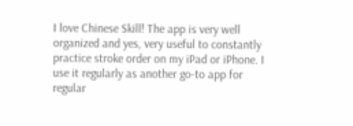I love Chinese Skill! The app is very well organized and yes, very useful to constantly practice stroke order on my iPad or iPhone. I use it regularly as another go-to app for regular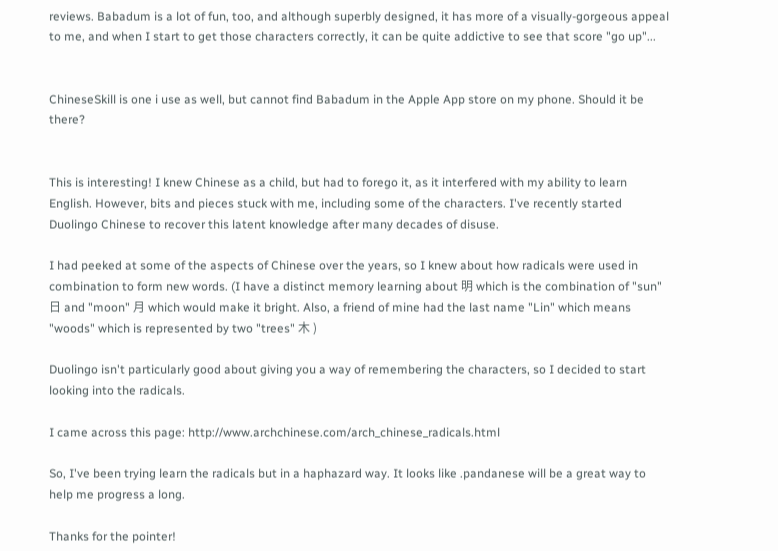reviews. Babadum is a lot of fun, too, and although superbly designed, it has more of a visually-gorgeous appeal to me, and when I start to get those characters correctly, it can be quite addictive to see that score "go up"...


ChineseSkill is one i use as well, but cannot find Babadum in the Apple App store on my phone. Should it be there?


This is interesting! I knew Chinese as a child, but had to forego it, as it interfered with my ability to learn English. However, bits and pieces stuck with me, including some of the characters. I've recently started Duolingo Chinese to recover this latent knowledge after many decades of disuse.

I had peeked at some of the aspects of Chinese over the years, so I knew about how radicals were used in combination to form new words. (I have a distinct memory learning about 明 which is the combination of "sun" 日 and "moon" 月 which would make it bright. Also, a friend of mine had the last name "Lin" which means "woods" which is represented by two "trees" 木 )

Duolingo isn't particularly good about giving you a way of remembering the characters, so I decided to start looking into the radicals.

I came across this page: http://www.archchinese.com/arch_chinese_radicals.html

So, I've been trying learn the radicals but in a haphazard way. It looks like .pandanese will be a great way to help me progress a long.

Thanks for the pointer!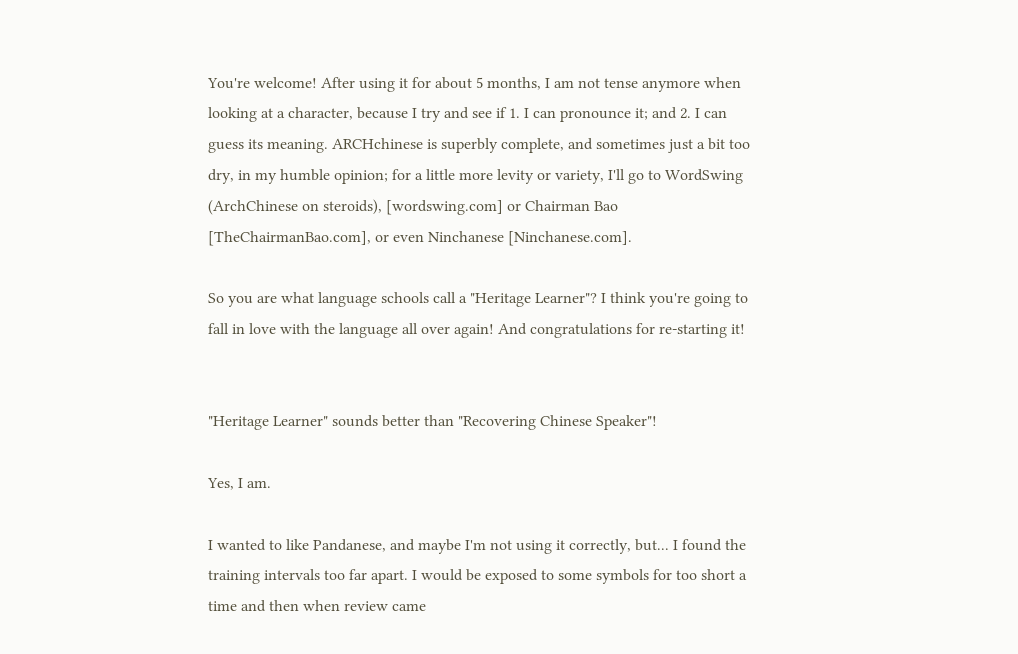You're welcome! After using it for about 5 months, I am not tense anymore when looking at a character, because I try and see if 1. I can pronounce it; and 2. I can guess its meaning. ARCHchinese is superbly complete, and sometimes just a bit too dry, in my humble opinion; for a little more levity or variety, I'll go to WordSwing (ArchChinese on steroids), [wordswing.com] or Chairman Bao [TheChairmanBao.com], or even Ninchanese [Ninchanese.com].

So you are what language schools call a "Heritage Learner"? I think you're going to fall in love with the language all over again! And congratulations for re-starting it!


"Heritage Learner" sounds better than "Recovering Chinese Speaker"!

Yes, I am.

I wanted to like Pandanese, and maybe I'm not using it correctly, but... I found the training intervals too far apart. I would be exposed to some symbols for too short a time and then when review came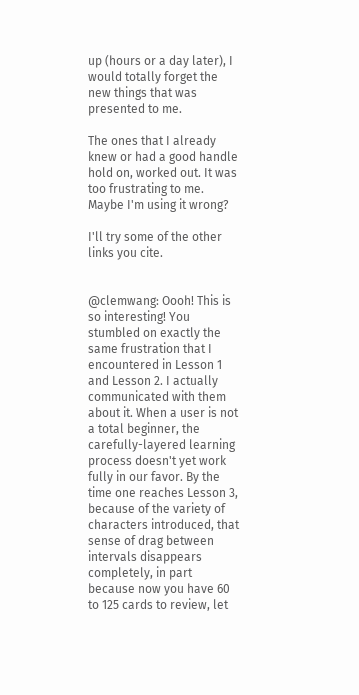up (hours or a day later), I would totally forget the new things that was presented to me.

The ones that I already knew or had a good handle hold on, worked out. It was too frustrating to me. Maybe I'm using it wrong?

I'll try some of the other links you cite.


@clemwang: Oooh! This is so interesting! You stumbled on exactly the same frustration that I encountered in Lesson 1 and Lesson 2. I actually communicated with them about it. When a user is not a total beginner, the carefully-layered learning process doesn't yet work fully in our favor. By the time one reaches Lesson 3, because of the variety of characters introduced, that sense of drag between intervals disappears completely, in part because now you have 60 to 125 cards to review, let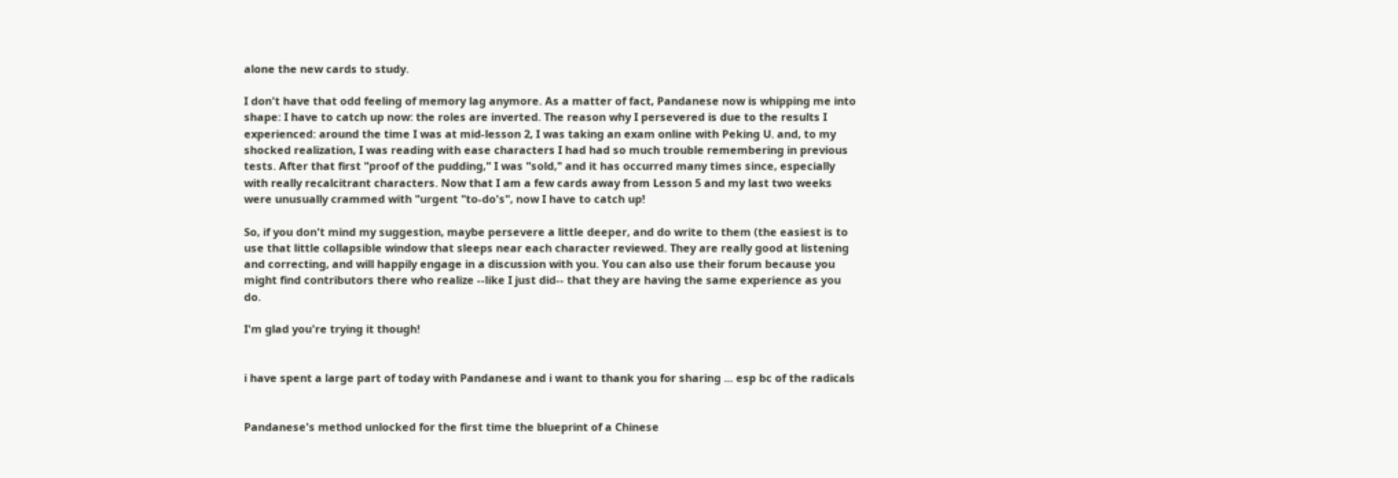alone the new cards to study.

I don't have that odd feeling of memory lag anymore. As a matter of fact, Pandanese now is whipping me into shape: I have to catch up now: the roles are inverted. The reason why I persevered is due to the results I experienced: around the time I was at mid-lesson 2, I was taking an exam online with Peking U. and, to my shocked realization, I was reading with ease characters I had had so much trouble remembering in previous tests. After that first "proof of the pudding," I was "sold," and it has occurred many times since, especially with really recalcitrant characters. Now that I am a few cards away from Lesson 5 and my last two weeks were unusually crammed with "urgent "to-do's", now I have to catch up!

So, if you don't mind my suggestion, maybe persevere a little deeper, and do write to them (the easiest is to use that little collapsible window that sleeps near each character reviewed. They are really good at listening and correcting, and will happily engage in a discussion with you. You can also use their forum because you might find contributors there who realize --like I just did-- that they are having the same experience as you do.

I'm glad you're trying it though!


i have spent a large part of today with Pandanese and i want to thank you for sharing ... esp bc of the radicals


Pandanese's method unlocked for the first time the blueprint of a Chinese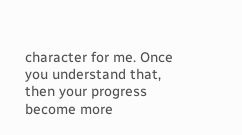character for me. Once you understand that, then your progress become more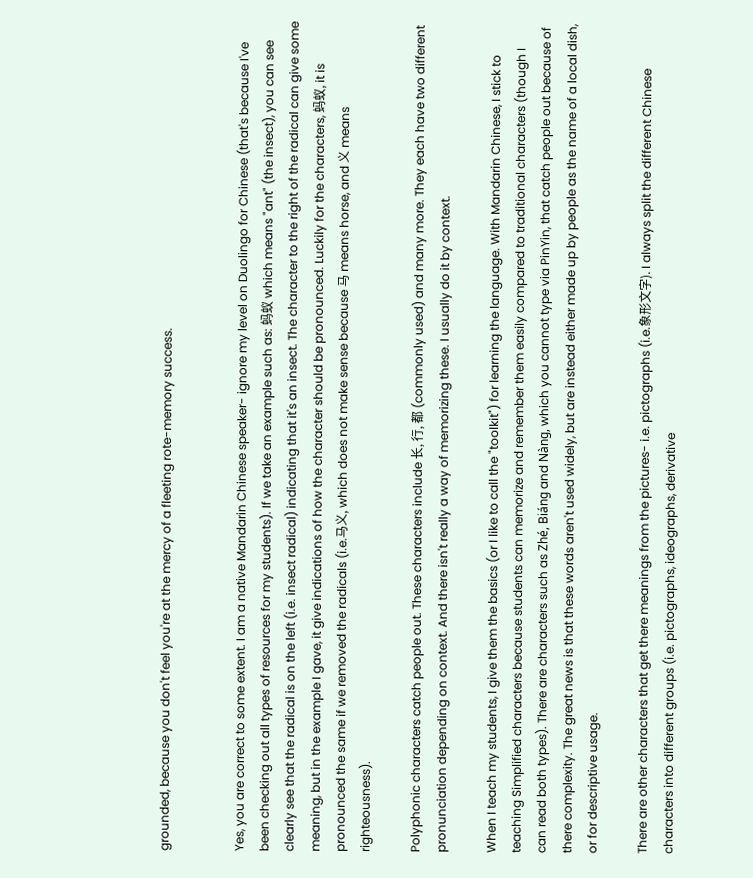grounded, because you don't feel you're at the mercy of a fleeting rote-memory success.


Yes, you are correct to some extent. I am a native Mandarin Chinese speaker- ignore my level on Duolingo for Chinese (that's because I've been checking out all types of resources for my students). If we take an example such as: 蚂蚁 which means "ant" (the insect), you can see clearly see that the radical is on the left (i.e. insect radical) indicating that it's an insect. The character to the right of the radical can give some meaning, but in the example I gave, it give indications of how the character should be pronounced. Luckily for the characters, 蚂蚁, it is pronounced the same if we removed the radicals (i.e.马义, which does not make sense because 马 means horse, and 义 means righteousness).

Polyphonic characters catch people out. These characters include 长, 行, 都 (commonly used) and many more. They each have two different pronunciation depending on context. And there isn't really a way of memorizing these. I usually do it by context.

When I teach my students, I give them the basics (or I like to call the "toolkit") for learning the language. With Mandarin Chinese, I stick to teaching Simplified characters because students can memorize and remember them easily compared to traditional characters (though I can read both types). There are characters such as Zhé, Biáng and Nàng, which you cannot type via PinYin, that catch people out because of there complexity. The great news is that these words aren't used widely, but are instead either made up by people as the name of a local dish, or for descriptive usage.

There are other characters that get there meanings from the pictures- i.e. pictographs (i.e.象形文字). I always split the different Chinese characters into different groups (i.e. pictographs, ideographs, derivative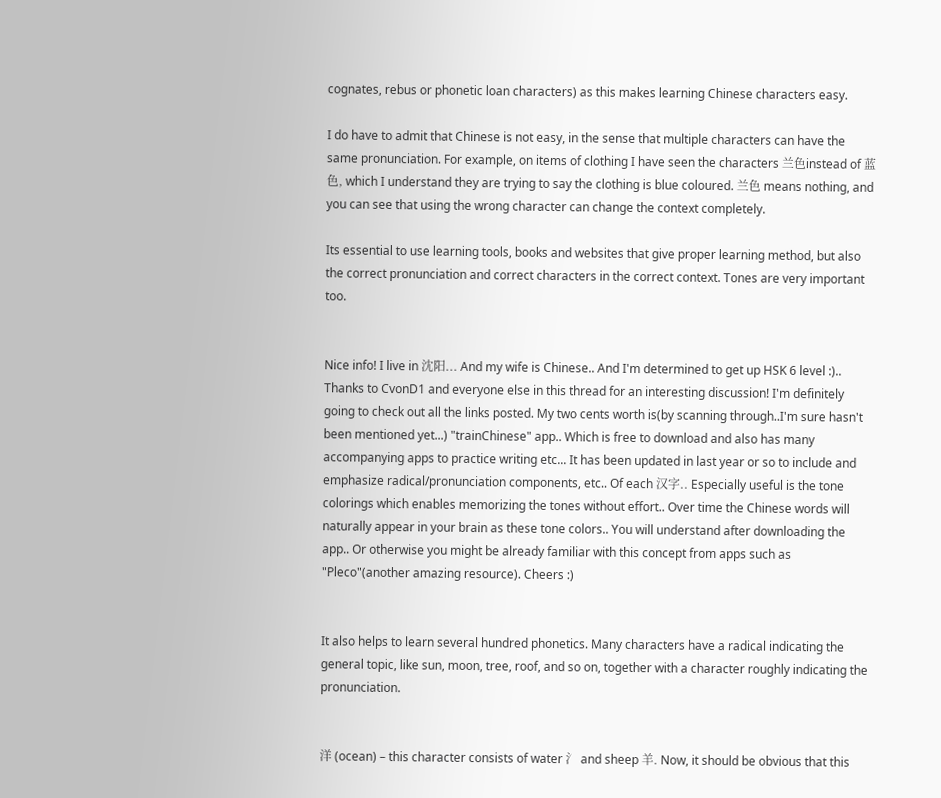cognates, rebus or phonetic loan characters) as this makes learning Chinese characters easy.

I do have to admit that Chinese is not easy, in the sense that multiple characters can have the same pronunciation. For example, on items of clothing I have seen the characters 兰色instead of 蓝色, which I understand they are trying to say the clothing is blue coloured. 兰色 means nothing, and you can see that using the wrong character can change the context completely.

Its essential to use learning tools, books and websites that give proper learning method, but also the correct pronunciation and correct characters in the correct context. Tones are very important too.


Nice info! I live in 沈阳... And my wife is Chinese.. And I'm determined to get up HSK 6 level :).. Thanks to CvonD1 and everyone else in this thread for an interesting discussion! I'm definitely going to check out all the links posted. My two cents worth is(by scanning through..I'm sure hasn't been mentioned yet...) "trainChinese" app.. Which is free to download and also has many accompanying apps to practice writing etc... It has been updated in last year or so to include and emphasize radical/pronunciation components, etc.. Of each 汉字.. Especially useful is the tone colorings which enables memorizing the tones without effort.. Over time the Chinese words will naturally appear in your brain as these tone colors.. You will understand after downloading the app.. Or otherwise you might be already familiar with this concept from apps such as "Pleco"(another amazing resource). Cheers :)


It also helps to learn several hundred phonetics. Many characters have a radical indicating the general topic, like sun, moon, tree, roof, and so on, together with a character roughly indicating the pronunciation.


洋 (ocean) – this character consists of water 氵 and sheep 羊. Now, it should be obvious that this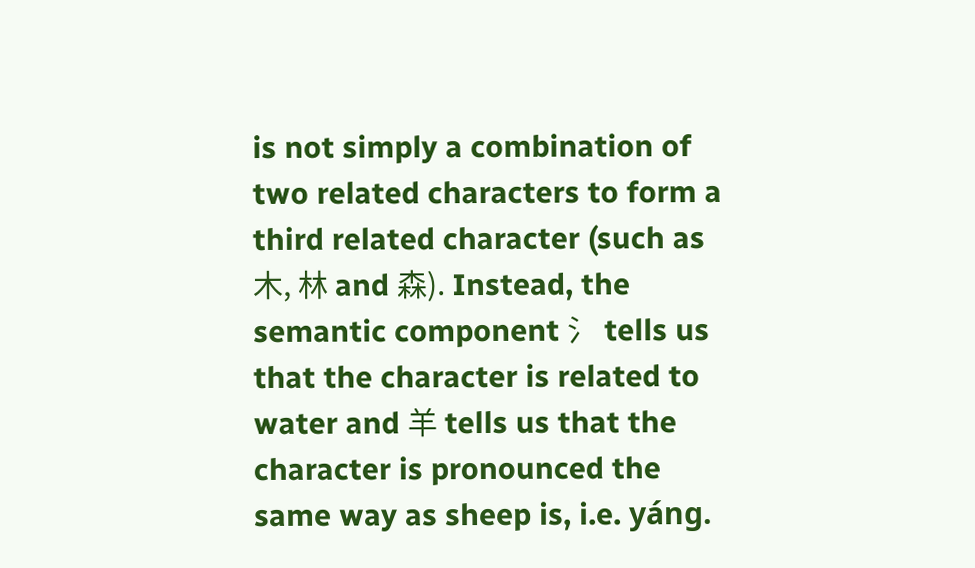is not simply a combination of two related characters to form a third related character (such as 木, 林 and 森). Instead, the semantic component 氵 tells us that the character is related to water and 羊 tells us that the character is pronounced the same way as sheep is, i.e. yáng.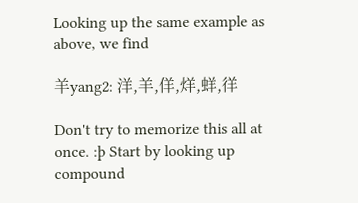Looking up the same example as above, we find

羊yang2: 洋,羊,佯,烊,蛘,徉

Don't try to memorize this all at once. :þ Start by looking up compound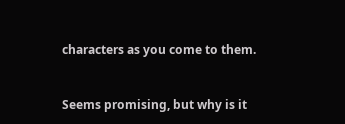characters as you come to them.


Seems promising, but why is it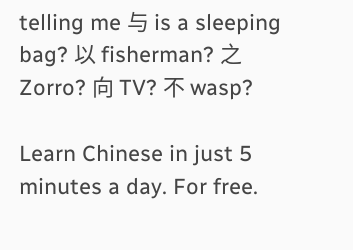telling me 与 is a sleeping bag? 以 fisherman? 之 Zorro? 向 TV? 不 wasp?

Learn Chinese in just 5 minutes a day. For free.